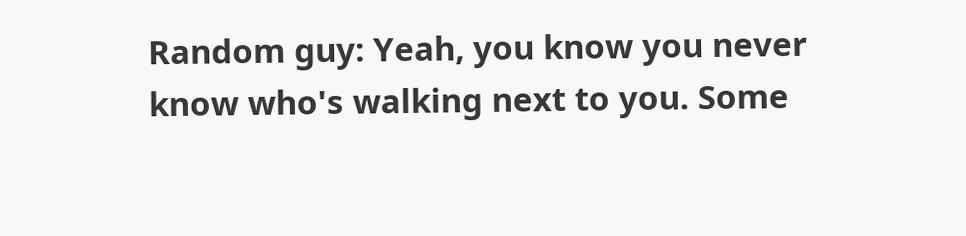Random guy: Yeah, you know you never know who's walking next to you. Some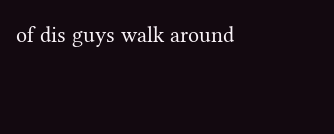of dis guys walk around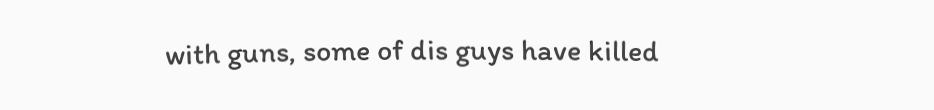with guns, some of dis guys have killed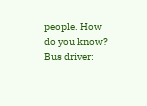people. How do you know?
Bus driver: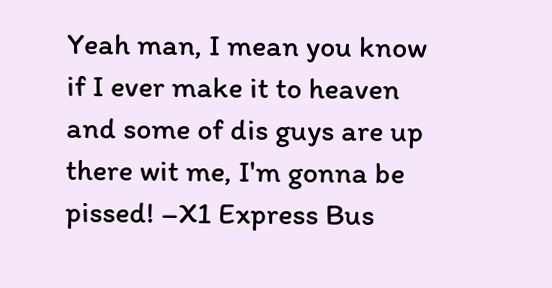Yeah man, I mean you know if I ever make it to heaven and some of dis guys are up there wit me, I'm gonna be pissed! –X1 Express Bus